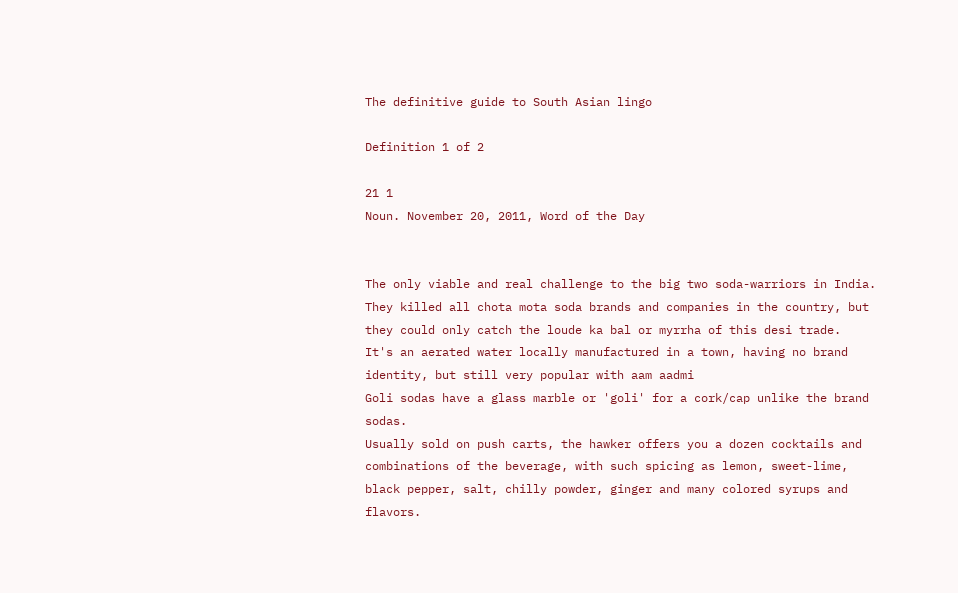The definitive guide to South Asian lingo

Definition 1 of 2

21 1
Noun. November 20, 2011, Word of the Day


The only viable and real challenge to the big two soda-warriors in India.
They killed all chota mota soda brands and companies in the country, but they could only catch the loude ka bal or myrrha of this desi trade.
It's an aerated water locally manufactured in a town, having no brand identity, but still very popular with aam aadmi
Goli sodas have a glass marble or 'goli' for a cork/cap unlike the brand sodas.
Usually sold on push carts, the hawker offers you a dozen cocktails and combinations of the beverage, with such spicing as lemon, sweet-lime, black pepper, salt, chilly powder, ginger and many colored syrups and flavors.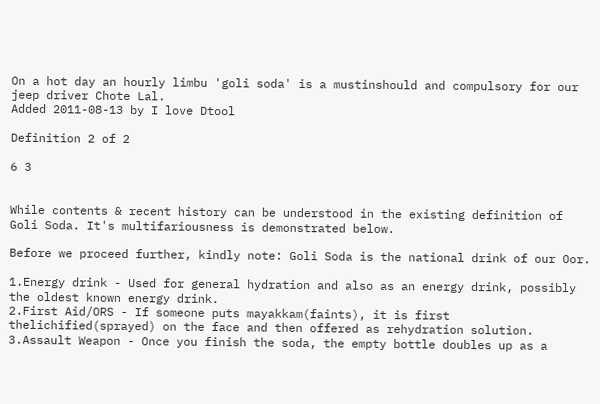On a hot day an hourly limbu 'goli soda' is a mustinshould and compulsory for our jeep driver Chote Lal.
Added 2011-08-13 by I love Dtool

Definition 2 of 2

6 3


While contents & recent history can be understood in the existing definition of Goli Soda. It's multifariousness is demonstrated below.

Before we proceed further, kindly note: Goli Soda is the national drink of our Oor.

1.Energy drink - Used for general hydration and also as an energy drink, possibly the oldest known energy drink.
2.First Aid/ORS - If someone puts mayakkam(faints), it is first thelichified(sprayed) on the face and then offered as rehydration solution.
3.Assault Weapon - Once you finish the soda, the empty bottle doubles up as a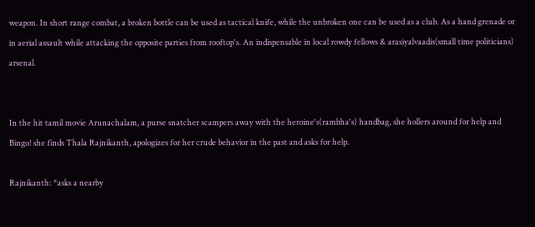weapon. In short range combat, a broken bottle can be used as tactical knife, while the unbroken one can be used as a club. As a hand grenade or in aerial assault while attacking the opposite parties from rooftop's. An indispensable in local rowdy fellows & arasiyalvaadis(small time politicians) arsenal.


In the hit tamil movie Arunachalam, a purse snatcher scampers away with the heroine's(rambha's) handbag, she hollers around for help and Bingo! she finds Thala Rajnikanth, apologizes for her crude behavior in the past and asks for help.

Rajnikanth: *asks a nearby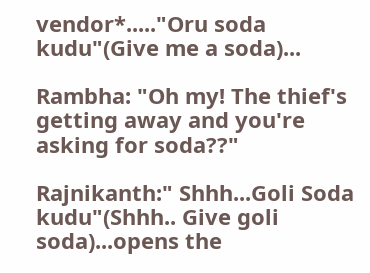vendor*....."Oru soda kudu"(Give me a soda)...

Rambha: "Oh my! The thief's getting away and you're asking for soda??"

Rajnikanth:" Shhh...Goli Soda kudu"(Shhh.. Give goli soda)...opens the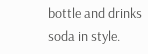bottle and drinks soda in style.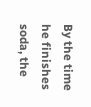By the time he finishes soda, the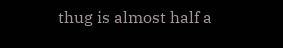thug is almost half a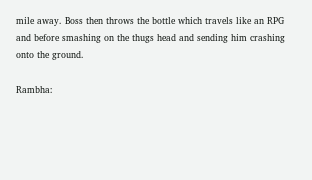mile away. Boss then throws the bottle which travels like an RPG and before smashing on the thugs head and sending him crashing onto the ground.

Rambha: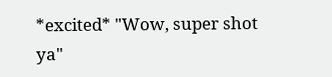*excited* "Wow, super shot ya"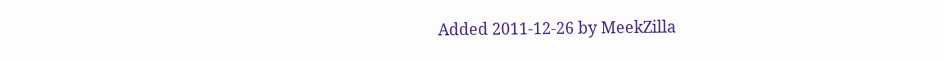Added 2011-12-26 by MeekZilla